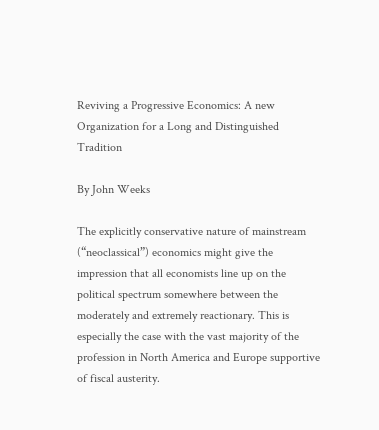Reviving a Progressive Economics: A new Organization for a Long and Distinguished Tradition

By John Weeks

The explicitly conservative nature of mainstream (“neoclassical”) economics might give the impression that all economists line up on the political spectrum somewhere between the moderately and extremely reactionary. This is especially the case with the vast majority of the profession in North America and Europe supportive of fiscal austerity.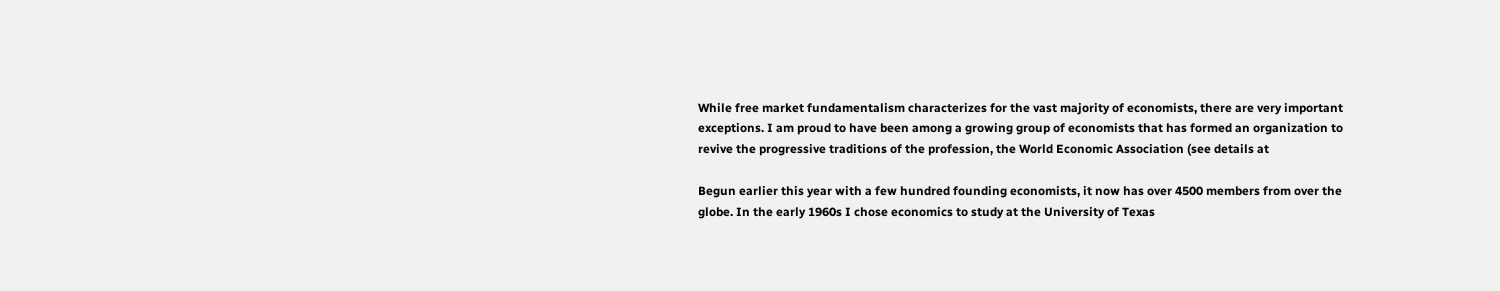While free market fundamentalism characterizes for the vast majority of economists, there are very important exceptions. I am proud to have been among a growing group of economists that has formed an organization to revive the progressive traditions of the profession, the World Economic Association (see details at

Begun earlier this year with a few hundred founding economists, it now has over 4500 members from over the globe. In the early 1960s I chose economics to study at the University of Texas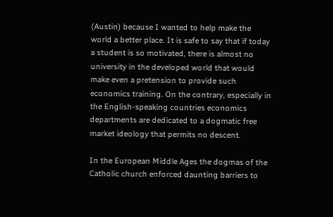(Austin) because I wanted to help make the world a better place. It is safe to say that if today a student is so motivated, there is almost no university in the developed world that would make even a pretension to provide such economics training. On the contrary, especially in the English-speaking countries economics departments are dedicated to a dogmatic free market ideology that permits no descent.

In the European Middle Ages the dogmas of the Catholic church enforced daunting barriers to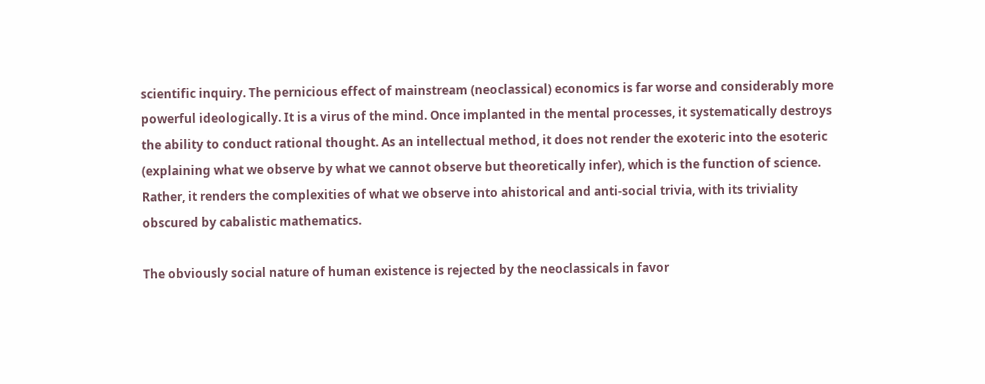scientific inquiry. The pernicious effect of mainstream (neoclassical) economics is far worse and considerably more powerful ideologically. It is a virus of the mind. Once implanted in the mental processes, it systematically destroys the ability to conduct rational thought. As an intellectual method, it does not render the exoteric into the esoteric (explaining what we observe by what we cannot observe but theoretically infer), which is the function of science. Rather, it renders the complexities of what we observe into ahistorical and anti-social trivia, with its triviality obscured by cabalistic mathematics.

The obviously social nature of human existence is rejected by the neoclassicals in favor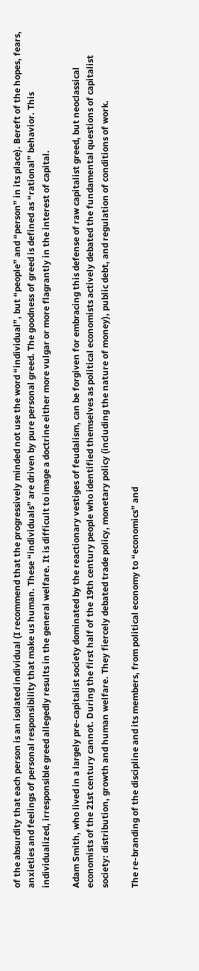of the absurdity that each person is an isolated individual (I recommend that the progressively minded not use the word “individual”, but “people” and “person” in its place). Bereft of the hopes, fears, anxieties and feelings of personal responsibility that make us human. These “individuals” are driven by pure personal greed. The goodness of greed is defined as “rational” behavior. This individualized, irresponsible greed allegedly results in the general welfare. It is difficult to image a doctrine either more vulgar or more flagrantly in the interest of capital.

Adam Smith, who lived in a largely pre-capitalist society dominated by the reactionary vestiges of feudalism, can be forgiven for embracing this defense of raw capitalist greed, but neoclassical economists of the 21st century cannot. During the first half of the 19th century people who identified themselves as political economists actively debated the fundamental questions of capitalist society: distribution, growth and human welfare. They fiercely debated trade policy, monetary policy (including the nature of money), public debt, and regulation of conditions of work.

The re-branding of the discipline and its members, from political economy to “economics” and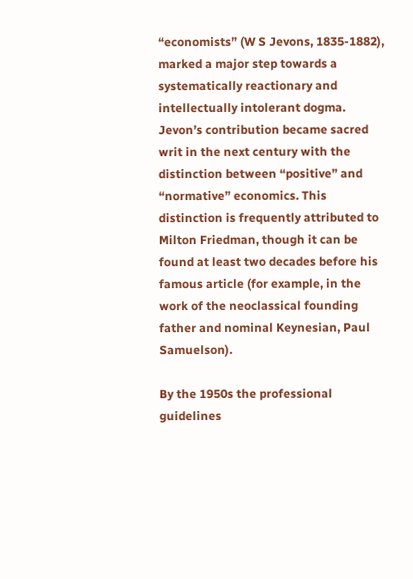“economists” (W S Jevons, 1835-1882), marked a major step towards a systematically reactionary and intellectually intolerant dogma. Jevon’s contribution became sacred writ in the next century with the distinction between “positive” and “normative” economics. This distinction is frequently attributed to Milton Friedman, though it can be found at least two decades before his famous article (for example, in the work of the neoclassical founding father and nominal Keynesian, Paul Samuelson).

By the 1950s the professional guidelines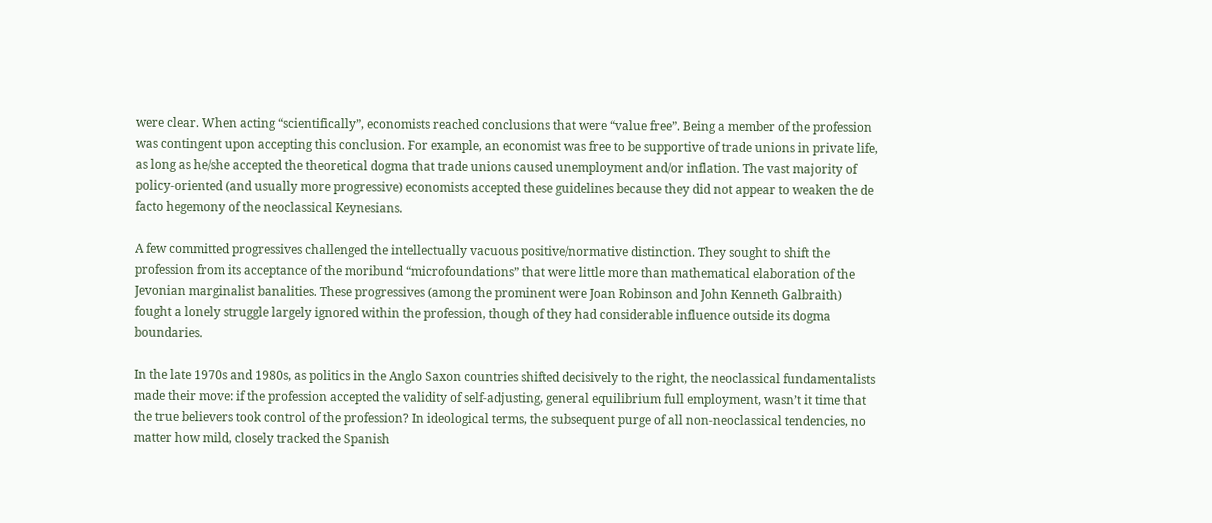were clear. When acting “scientifically”, economists reached conclusions that were “value free”. Being a member of the profession was contingent upon accepting this conclusion. For example, an economist was free to be supportive of trade unions in private life, as long as he/she accepted the theoretical dogma that trade unions caused unemployment and/or inflation. The vast majority of policy-oriented (and usually more progressive) economists accepted these guidelines because they did not appear to weaken the de facto hegemony of the neoclassical Keynesians.

A few committed progressives challenged the intellectually vacuous positive/normative distinction. They sought to shift the profession from its acceptance of the moribund “microfoundations” that were little more than mathematical elaboration of the Jevonian marginalist banalities. These progressives (among the prominent were Joan Robinson and John Kenneth Galbraith) fought a lonely struggle largely ignored within the profession, though of they had considerable influence outside its dogma boundaries.

In the late 1970s and 1980s, as politics in the Anglo Saxon countries shifted decisively to the right, the neoclassical fundamentalists made their move: if the profession accepted the validity of self-adjusting, general equilibrium full employment, wasn’t it time that the true believers took control of the profession? In ideological terms, the subsequent purge of all non-neoclassical tendencies, no matter how mild, closely tracked the Spanish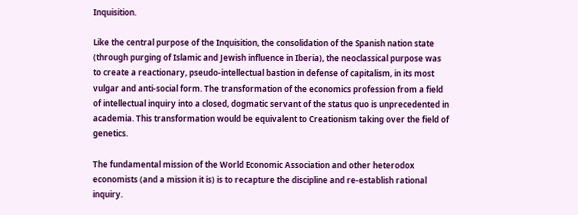Inquisition.

Like the central purpose of the Inquisition, the consolidation of the Spanish nation state (through purging of Islamic and Jewish influence in Iberia), the neoclassical purpose was to create a reactionary, pseudo-intellectual bastion in defense of capitalism, in its most vulgar and anti-social form. The transformation of the economics profession from a field of intellectual inquiry into a closed, dogmatic servant of the status quo is unprecedented in academia. This transformation would be equivalent to Creationism taking over the field of genetics.

The fundamental mission of the World Economic Association and other heterodox economists (and a mission it is) is to recapture the discipline and re-establish rational inquiry.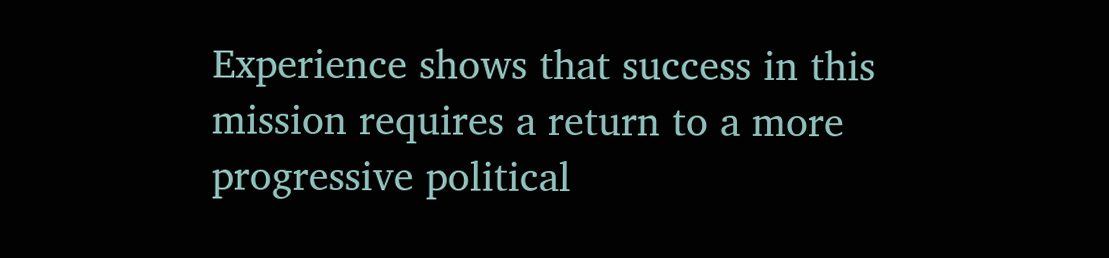Experience shows that success in this mission requires a return to a more progressive political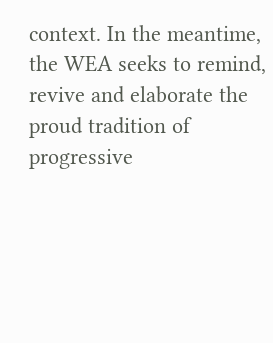context. In the meantime, the WEA seeks to remind, revive and elaborate the proud tradition of progressive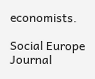economists.

Social Europe Journal